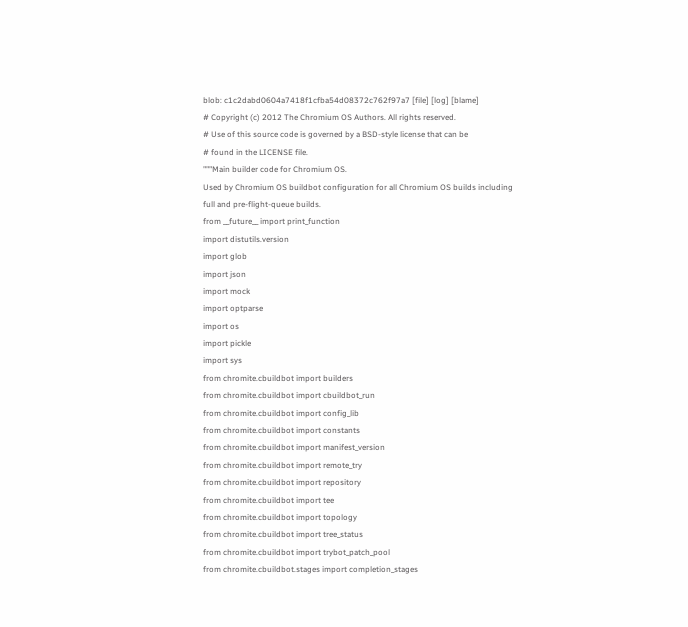blob: c1c2dabd0604a7418f1cfba54d08372c762f97a7 [file] [log] [blame]
# Copyright (c) 2012 The Chromium OS Authors. All rights reserved.
# Use of this source code is governed by a BSD-style license that can be
# found in the LICENSE file.
"""Main builder code for Chromium OS.
Used by Chromium OS buildbot configuration for all Chromium OS builds including
full and pre-flight-queue builds.
from __future__ import print_function
import distutils.version
import glob
import json
import mock
import optparse
import os
import pickle
import sys
from chromite.cbuildbot import builders
from chromite.cbuildbot import cbuildbot_run
from chromite.cbuildbot import config_lib
from chromite.cbuildbot import constants
from chromite.cbuildbot import manifest_version
from chromite.cbuildbot import remote_try
from chromite.cbuildbot import repository
from chromite.cbuildbot import tee
from chromite.cbuildbot import topology
from chromite.cbuildbot import tree_status
from chromite.cbuildbot import trybot_patch_pool
from chromite.cbuildbot.stages import completion_stages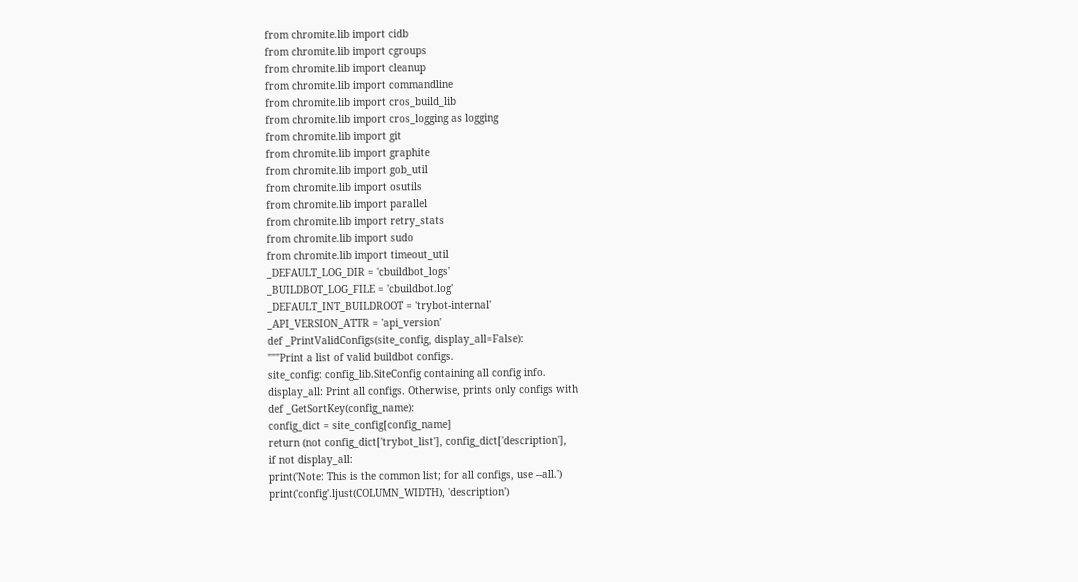from chromite.lib import cidb
from chromite.lib import cgroups
from chromite.lib import cleanup
from chromite.lib import commandline
from chromite.lib import cros_build_lib
from chromite.lib import cros_logging as logging
from chromite.lib import git
from chromite.lib import graphite
from chromite.lib import gob_util
from chromite.lib import osutils
from chromite.lib import parallel
from chromite.lib import retry_stats
from chromite.lib import sudo
from chromite.lib import timeout_util
_DEFAULT_LOG_DIR = 'cbuildbot_logs'
_BUILDBOT_LOG_FILE = 'cbuildbot.log'
_DEFAULT_INT_BUILDROOT = 'trybot-internal'
_API_VERSION_ATTR = 'api_version'
def _PrintValidConfigs(site_config, display_all=False):
"""Print a list of valid buildbot configs.
site_config: config_lib.SiteConfig containing all config info.
display_all: Print all configs. Otherwise, prints only configs with
def _GetSortKey(config_name):
config_dict = site_config[config_name]
return (not config_dict['trybot_list'], config_dict['description'],
if not display_all:
print('Note: This is the common list; for all configs, use --all.')
print('config'.ljust(COLUMN_WIDTH), 'description')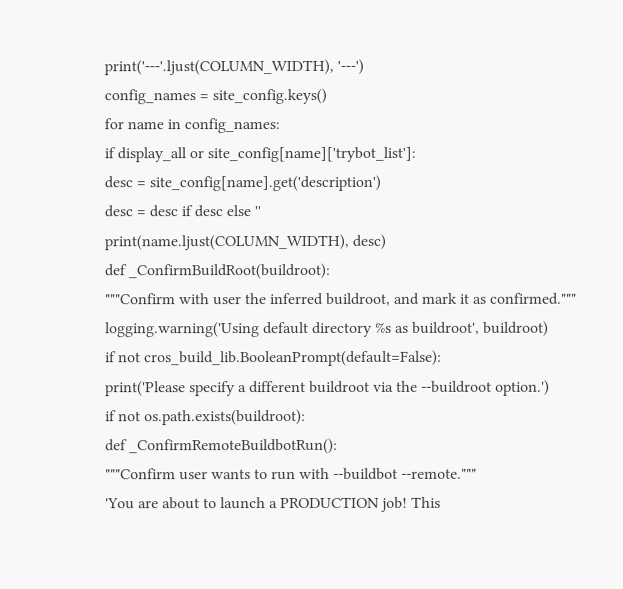print('---'.ljust(COLUMN_WIDTH), '---')
config_names = site_config.keys()
for name in config_names:
if display_all or site_config[name]['trybot_list']:
desc = site_config[name].get('description')
desc = desc if desc else ''
print(name.ljust(COLUMN_WIDTH), desc)
def _ConfirmBuildRoot(buildroot):
"""Confirm with user the inferred buildroot, and mark it as confirmed."""
logging.warning('Using default directory %s as buildroot', buildroot)
if not cros_build_lib.BooleanPrompt(default=False):
print('Please specify a different buildroot via the --buildroot option.')
if not os.path.exists(buildroot):
def _ConfirmRemoteBuildbotRun():
"""Confirm user wants to run with --buildbot --remote."""
'You are about to launch a PRODUCTION job! This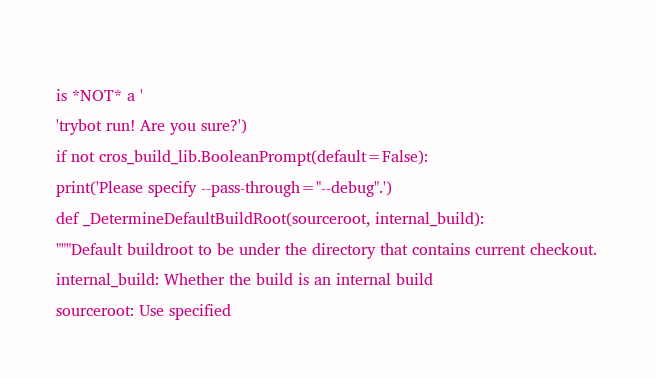is *NOT* a '
'trybot run! Are you sure?')
if not cros_build_lib.BooleanPrompt(default=False):
print('Please specify --pass-through="--debug".')
def _DetermineDefaultBuildRoot(sourceroot, internal_build):
"""Default buildroot to be under the directory that contains current checkout.
internal_build: Whether the build is an internal build
sourceroot: Use specified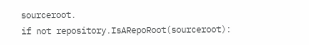sourceroot.
if not repository.IsARepoRoot(sourceroot):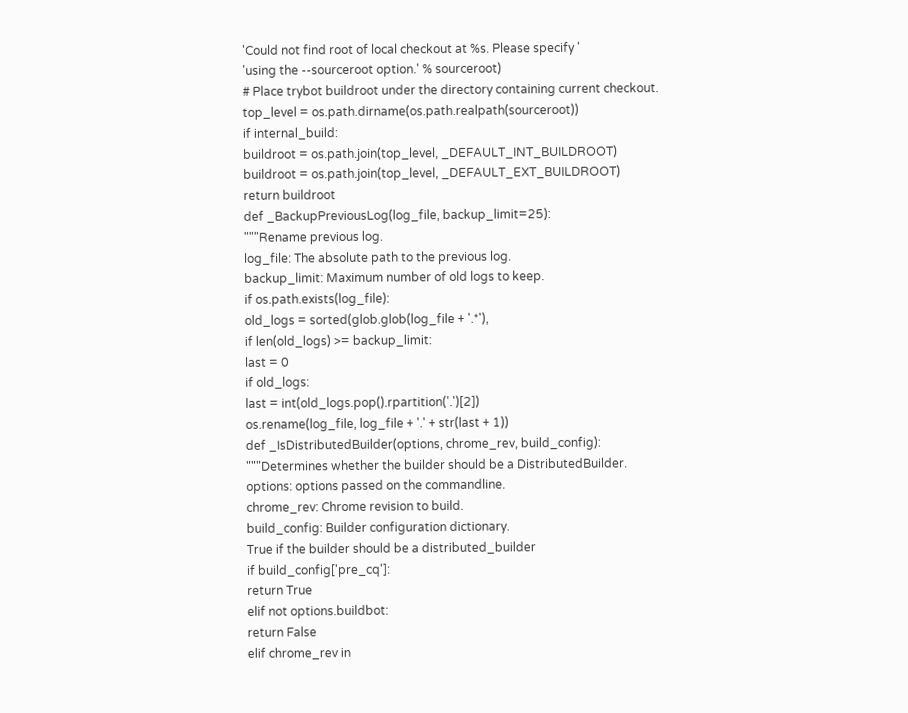'Could not find root of local checkout at %s. Please specify '
'using the --sourceroot option.' % sourceroot)
# Place trybot buildroot under the directory containing current checkout.
top_level = os.path.dirname(os.path.realpath(sourceroot))
if internal_build:
buildroot = os.path.join(top_level, _DEFAULT_INT_BUILDROOT)
buildroot = os.path.join(top_level, _DEFAULT_EXT_BUILDROOT)
return buildroot
def _BackupPreviousLog(log_file, backup_limit=25):
"""Rename previous log.
log_file: The absolute path to the previous log.
backup_limit: Maximum number of old logs to keep.
if os.path.exists(log_file):
old_logs = sorted(glob.glob(log_file + '.*'),
if len(old_logs) >= backup_limit:
last = 0
if old_logs:
last = int(old_logs.pop().rpartition('.')[2])
os.rename(log_file, log_file + '.' + str(last + 1))
def _IsDistributedBuilder(options, chrome_rev, build_config):
"""Determines whether the builder should be a DistributedBuilder.
options: options passed on the commandline.
chrome_rev: Chrome revision to build.
build_config: Builder configuration dictionary.
True if the builder should be a distributed_builder
if build_config['pre_cq']:
return True
elif not options.buildbot:
return False
elif chrome_rev in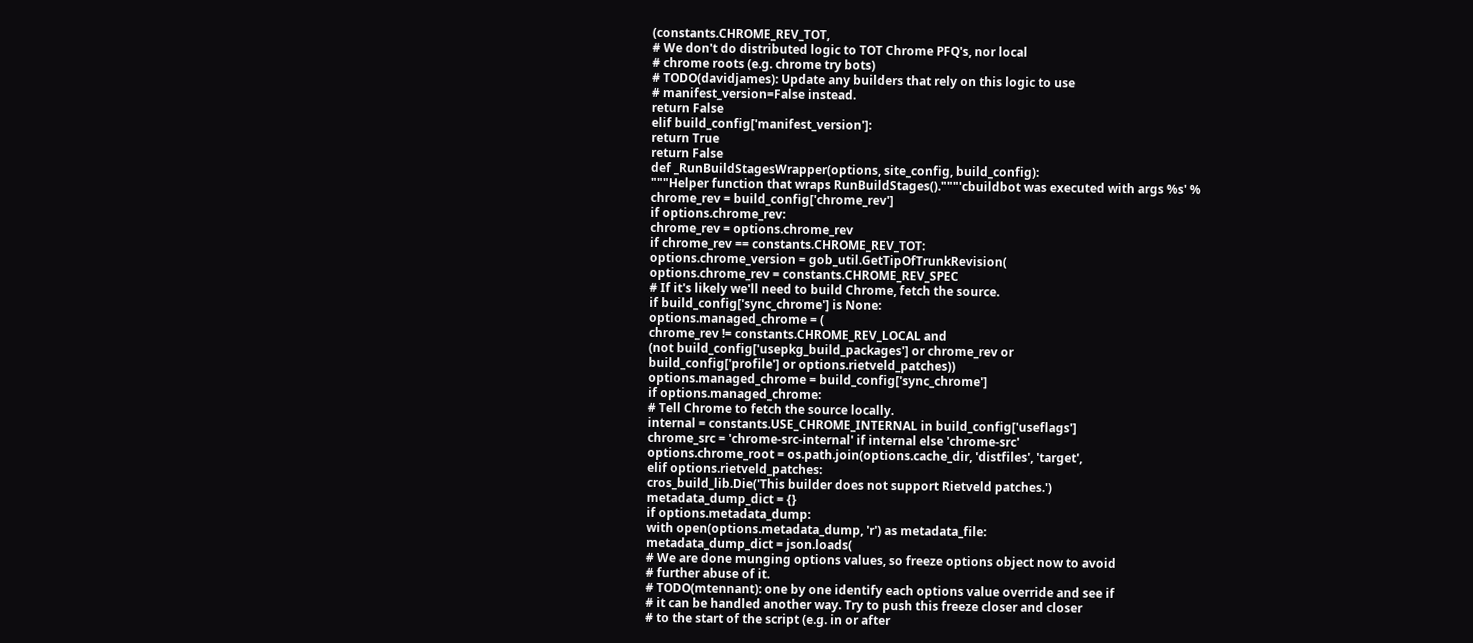(constants.CHROME_REV_TOT,
# We don't do distributed logic to TOT Chrome PFQ's, nor local
# chrome roots (e.g. chrome try bots)
# TODO(davidjames): Update any builders that rely on this logic to use
# manifest_version=False instead.
return False
elif build_config['manifest_version']:
return True
return False
def _RunBuildStagesWrapper(options, site_config, build_config):
"""Helper function that wraps RunBuildStages()."""'cbuildbot was executed with args %s' %
chrome_rev = build_config['chrome_rev']
if options.chrome_rev:
chrome_rev = options.chrome_rev
if chrome_rev == constants.CHROME_REV_TOT:
options.chrome_version = gob_util.GetTipOfTrunkRevision(
options.chrome_rev = constants.CHROME_REV_SPEC
# If it's likely we'll need to build Chrome, fetch the source.
if build_config['sync_chrome'] is None:
options.managed_chrome = (
chrome_rev != constants.CHROME_REV_LOCAL and
(not build_config['usepkg_build_packages'] or chrome_rev or
build_config['profile'] or options.rietveld_patches))
options.managed_chrome = build_config['sync_chrome']
if options.managed_chrome:
# Tell Chrome to fetch the source locally.
internal = constants.USE_CHROME_INTERNAL in build_config['useflags']
chrome_src = 'chrome-src-internal' if internal else 'chrome-src'
options.chrome_root = os.path.join(options.cache_dir, 'distfiles', 'target',
elif options.rietveld_patches:
cros_build_lib.Die('This builder does not support Rietveld patches.')
metadata_dump_dict = {}
if options.metadata_dump:
with open(options.metadata_dump, 'r') as metadata_file:
metadata_dump_dict = json.loads(
# We are done munging options values, so freeze options object now to avoid
# further abuse of it.
# TODO(mtennant): one by one identify each options value override and see if
# it can be handled another way. Try to push this freeze closer and closer
# to the start of the script (e.g. in or after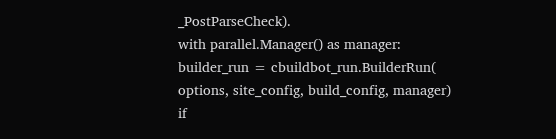_PostParseCheck).
with parallel.Manager() as manager:
builder_run = cbuildbot_run.BuilderRun(
options, site_config, build_config, manager)
if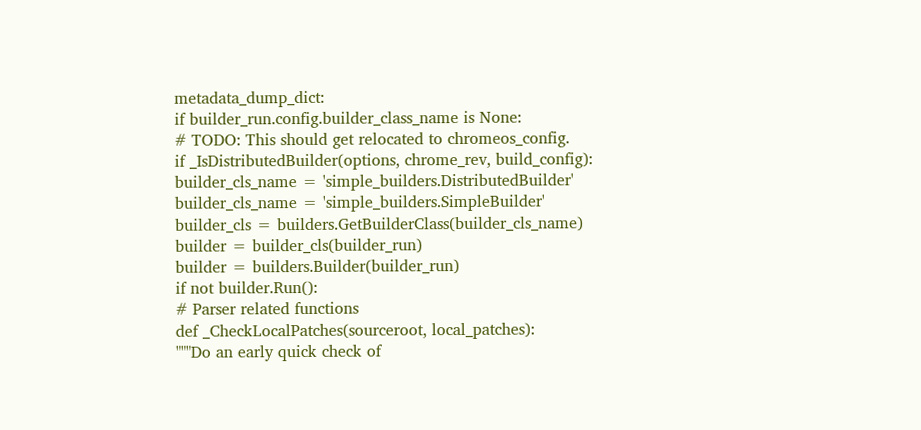metadata_dump_dict:
if builder_run.config.builder_class_name is None:
# TODO: This should get relocated to chromeos_config.
if _IsDistributedBuilder(options, chrome_rev, build_config):
builder_cls_name = 'simple_builders.DistributedBuilder'
builder_cls_name = 'simple_builders.SimpleBuilder'
builder_cls = builders.GetBuilderClass(builder_cls_name)
builder = builder_cls(builder_run)
builder = builders.Builder(builder_run)
if not builder.Run():
# Parser related functions
def _CheckLocalPatches(sourceroot, local_patches):
"""Do an early quick check of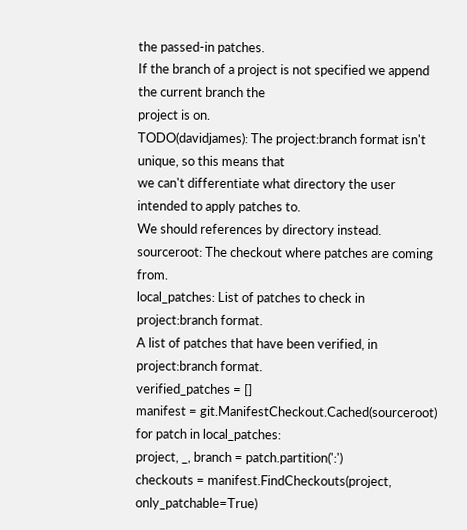the passed-in patches.
If the branch of a project is not specified we append the current branch the
project is on.
TODO(davidjames): The project:branch format isn't unique, so this means that
we can't differentiate what directory the user intended to apply patches to.
We should references by directory instead.
sourceroot: The checkout where patches are coming from.
local_patches: List of patches to check in project:branch format.
A list of patches that have been verified, in project:branch format.
verified_patches = []
manifest = git.ManifestCheckout.Cached(sourceroot)
for patch in local_patches:
project, _, branch = patch.partition(':')
checkouts = manifest.FindCheckouts(project, only_patchable=True)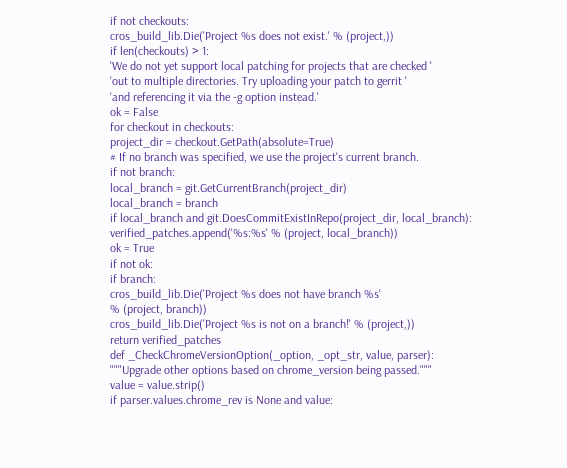if not checkouts:
cros_build_lib.Die('Project %s does not exist.' % (project,))
if len(checkouts) > 1:
'We do not yet support local patching for projects that are checked '
'out to multiple directories. Try uploading your patch to gerrit '
'and referencing it via the -g option instead.'
ok = False
for checkout in checkouts:
project_dir = checkout.GetPath(absolute=True)
# If no branch was specified, we use the project's current branch.
if not branch:
local_branch = git.GetCurrentBranch(project_dir)
local_branch = branch
if local_branch and git.DoesCommitExistInRepo(project_dir, local_branch):
verified_patches.append('%s:%s' % (project, local_branch))
ok = True
if not ok:
if branch:
cros_build_lib.Die('Project %s does not have branch %s'
% (project, branch))
cros_build_lib.Die('Project %s is not on a branch!' % (project,))
return verified_patches
def _CheckChromeVersionOption(_option, _opt_str, value, parser):
"""Upgrade other options based on chrome_version being passed."""
value = value.strip()
if parser.values.chrome_rev is None and value: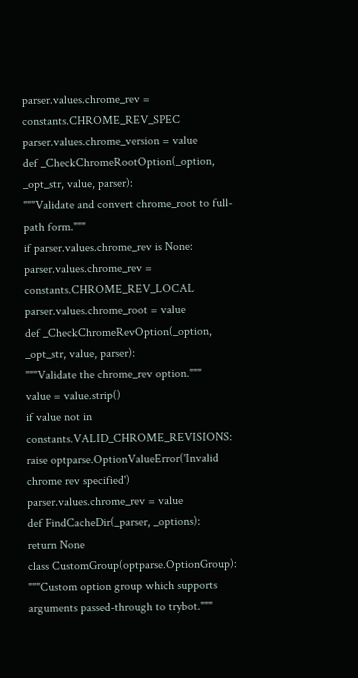parser.values.chrome_rev = constants.CHROME_REV_SPEC
parser.values.chrome_version = value
def _CheckChromeRootOption(_option, _opt_str, value, parser):
"""Validate and convert chrome_root to full-path form."""
if parser.values.chrome_rev is None:
parser.values.chrome_rev = constants.CHROME_REV_LOCAL
parser.values.chrome_root = value
def _CheckChromeRevOption(_option, _opt_str, value, parser):
"""Validate the chrome_rev option."""
value = value.strip()
if value not in constants.VALID_CHROME_REVISIONS:
raise optparse.OptionValueError('Invalid chrome rev specified')
parser.values.chrome_rev = value
def FindCacheDir(_parser, _options):
return None
class CustomGroup(optparse.OptionGroup):
"""Custom option group which supports arguments passed-through to trybot."""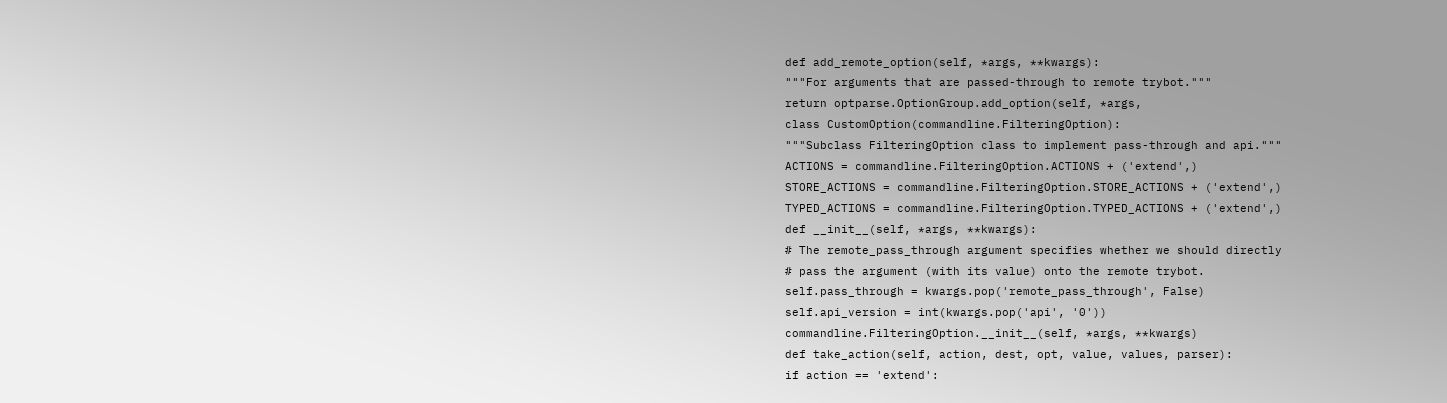def add_remote_option(self, *args, **kwargs):
"""For arguments that are passed-through to remote trybot."""
return optparse.OptionGroup.add_option(self, *args,
class CustomOption(commandline.FilteringOption):
"""Subclass FilteringOption class to implement pass-through and api."""
ACTIONS = commandline.FilteringOption.ACTIONS + ('extend',)
STORE_ACTIONS = commandline.FilteringOption.STORE_ACTIONS + ('extend',)
TYPED_ACTIONS = commandline.FilteringOption.TYPED_ACTIONS + ('extend',)
def __init__(self, *args, **kwargs):
# The remote_pass_through argument specifies whether we should directly
# pass the argument (with its value) onto the remote trybot.
self.pass_through = kwargs.pop('remote_pass_through', False)
self.api_version = int(kwargs.pop('api', '0'))
commandline.FilteringOption.__init__(self, *args, **kwargs)
def take_action(self, action, dest, opt, value, values, parser):
if action == 'extend':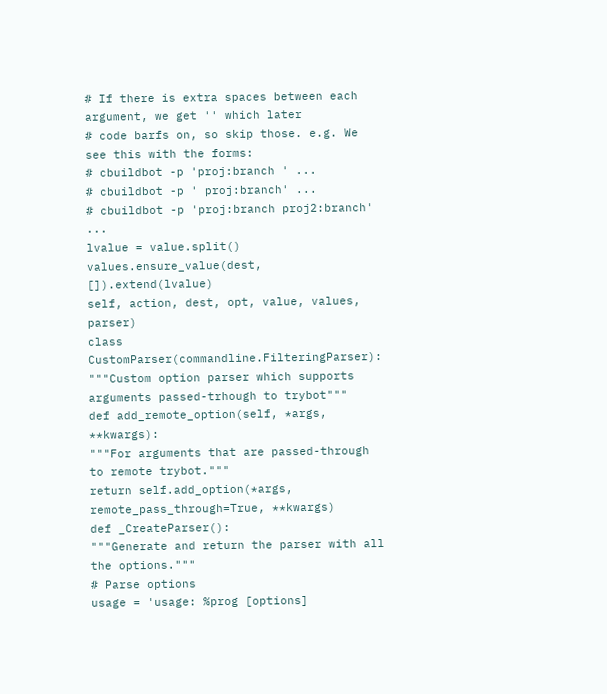# If there is extra spaces between each argument, we get '' which later
# code barfs on, so skip those. e.g. We see this with the forms:
# cbuildbot -p 'proj:branch ' ...
# cbuildbot -p ' proj:branch' ...
# cbuildbot -p 'proj:branch proj2:branch' ...
lvalue = value.split()
values.ensure_value(dest, []).extend(lvalue)
self, action, dest, opt, value, values, parser)
class CustomParser(commandline.FilteringParser):
"""Custom option parser which supports arguments passed-trhough to trybot"""
def add_remote_option(self, *args, **kwargs):
"""For arguments that are passed-through to remote trybot."""
return self.add_option(*args, remote_pass_through=True, **kwargs)
def _CreateParser():
"""Generate and return the parser with all the options."""
# Parse options
usage = 'usage: %prog [options]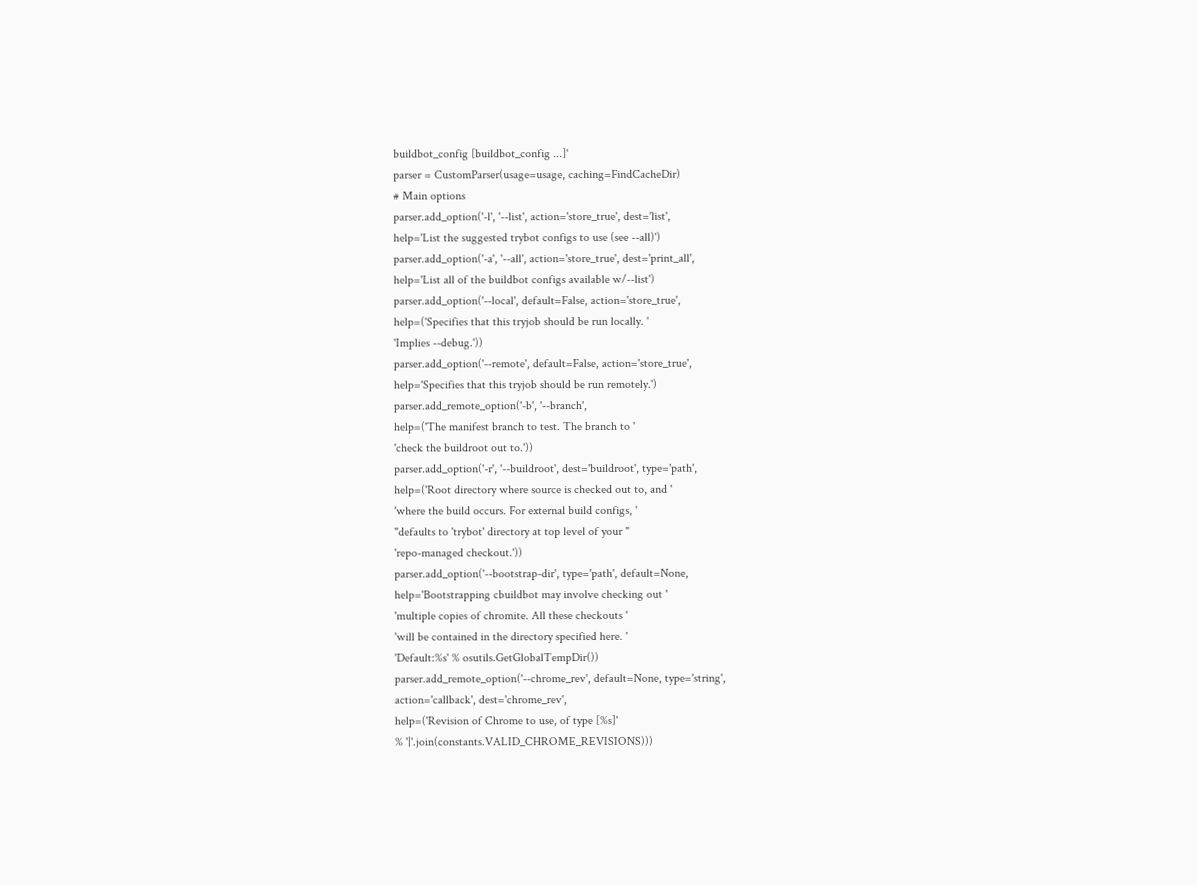buildbot_config [buildbot_config ...]'
parser = CustomParser(usage=usage, caching=FindCacheDir)
# Main options
parser.add_option('-l', '--list', action='store_true', dest='list',
help='List the suggested trybot configs to use (see --all)')
parser.add_option('-a', '--all', action='store_true', dest='print_all',
help='List all of the buildbot configs available w/--list')
parser.add_option('--local', default=False, action='store_true',
help=('Specifies that this tryjob should be run locally. '
'Implies --debug.'))
parser.add_option('--remote', default=False, action='store_true',
help='Specifies that this tryjob should be run remotely.')
parser.add_remote_option('-b', '--branch',
help=('The manifest branch to test. The branch to '
'check the buildroot out to.'))
parser.add_option('-r', '--buildroot', dest='buildroot', type='path',
help=('Root directory where source is checked out to, and '
'where the build occurs. For external build configs, '
"defaults to 'trybot' directory at top level of your "
'repo-managed checkout.'))
parser.add_option('--bootstrap-dir', type='path', default=None,
help='Bootstrapping cbuildbot may involve checking out '
'multiple copies of chromite. All these checkouts '
'will be contained in the directory specified here. '
'Default:%s' % osutils.GetGlobalTempDir())
parser.add_remote_option('--chrome_rev', default=None, type='string',
action='callback', dest='chrome_rev',
help=('Revision of Chrome to use, of type [%s]'
% '|'.join(constants.VALID_CHROME_REVISIONS)))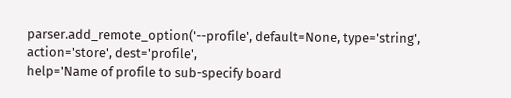parser.add_remote_option('--profile', default=None, type='string',
action='store', dest='profile',
help='Name of profile to sub-specify board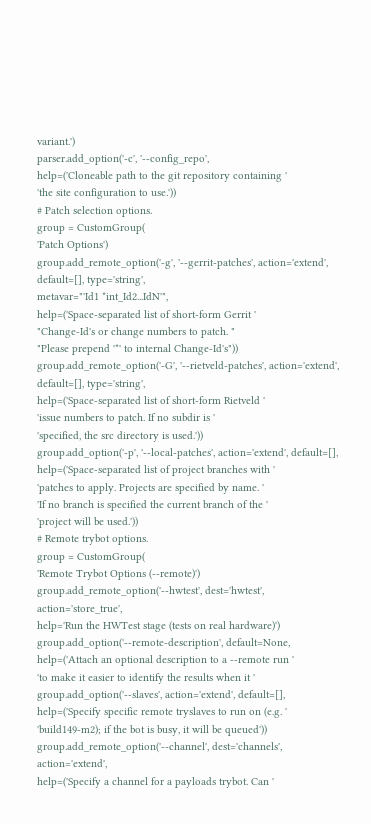variant.')
parser.add_option('-c', '--config_repo',
help=('Cloneable path to the git repository containing '
'the site configuration to use.'))
# Patch selection options.
group = CustomGroup(
'Patch Options')
group.add_remote_option('-g', '--gerrit-patches', action='extend',
default=[], type='string',
metavar="'Id1 *int_Id2...IdN'",
help=('Space-separated list of short-form Gerrit '
"Change-Id's or change numbers to patch. "
"Please prepend '*' to internal Change-Id's"))
group.add_remote_option('-G', '--rietveld-patches', action='extend',
default=[], type='string',
help=('Space-separated list of short-form Rietveld '
'issue numbers to patch. If no subdir is '
'specified, the src directory is used.'))
group.add_option('-p', '--local-patches', action='extend', default=[],
help=('Space-separated list of project branches with '
'patches to apply. Projects are specified by name. '
'If no branch is specified the current branch of the '
'project will be used.'))
# Remote trybot options.
group = CustomGroup(
'Remote Trybot Options (--remote)')
group.add_remote_option('--hwtest', dest='hwtest', action='store_true',
help='Run the HWTest stage (tests on real hardware)')
group.add_option('--remote-description', default=None,
help=('Attach an optional description to a --remote run '
'to make it easier to identify the results when it '
group.add_option('--slaves', action='extend', default=[],
help=('Specify specific remote tryslaves to run on (e.g. '
'build149-m2); if the bot is busy, it will be queued'))
group.add_remote_option('--channel', dest='channels', action='extend',
help=('Specify a channel for a payloads trybot. Can '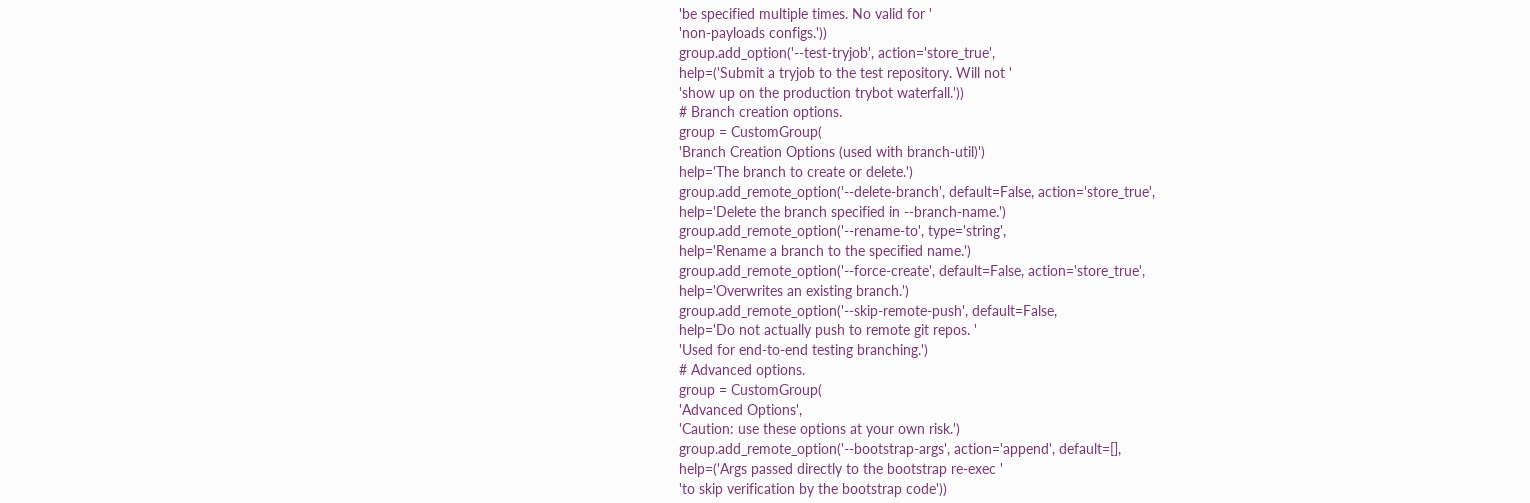'be specified multiple times. No valid for '
'non-payloads configs.'))
group.add_option('--test-tryjob', action='store_true',
help=('Submit a tryjob to the test repository. Will not '
'show up on the production trybot waterfall.'))
# Branch creation options.
group = CustomGroup(
'Branch Creation Options (used with branch-util)')
help='The branch to create or delete.')
group.add_remote_option('--delete-branch', default=False, action='store_true',
help='Delete the branch specified in --branch-name.')
group.add_remote_option('--rename-to', type='string',
help='Rename a branch to the specified name.')
group.add_remote_option('--force-create', default=False, action='store_true',
help='Overwrites an existing branch.')
group.add_remote_option('--skip-remote-push', default=False,
help='Do not actually push to remote git repos. '
'Used for end-to-end testing branching.')
# Advanced options.
group = CustomGroup(
'Advanced Options',
'Caution: use these options at your own risk.')
group.add_remote_option('--bootstrap-args', action='append', default=[],
help=('Args passed directly to the bootstrap re-exec '
'to skip verification by the bootstrap code'))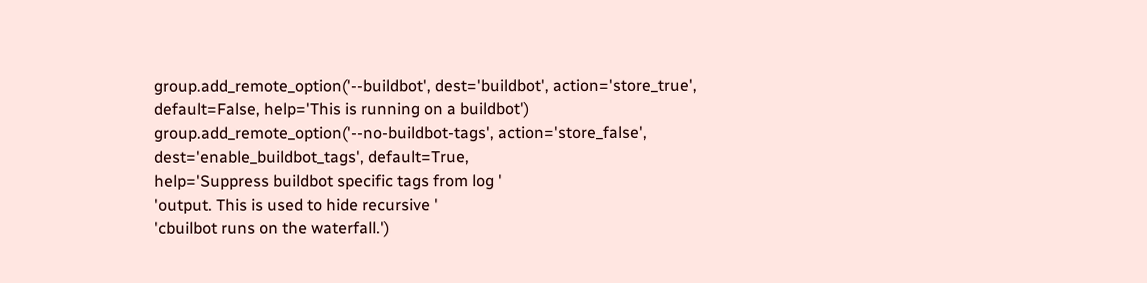group.add_remote_option('--buildbot', dest='buildbot', action='store_true',
default=False, help='This is running on a buildbot')
group.add_remote_option('--no-buildbot-tags', action='store_false',
dest='enable_buildbot_tags', default=True,
help='Suppress buildbot specific tags from log '
'output. This is used to hide recursive '
'cbuilbot runs on the waterfall.')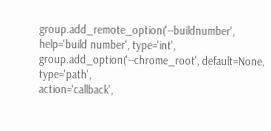group.add_remote_option('--buildnumber', help='build number', type='int',
group.add_option('--chrome_root', default=None, type='path',
action='callback',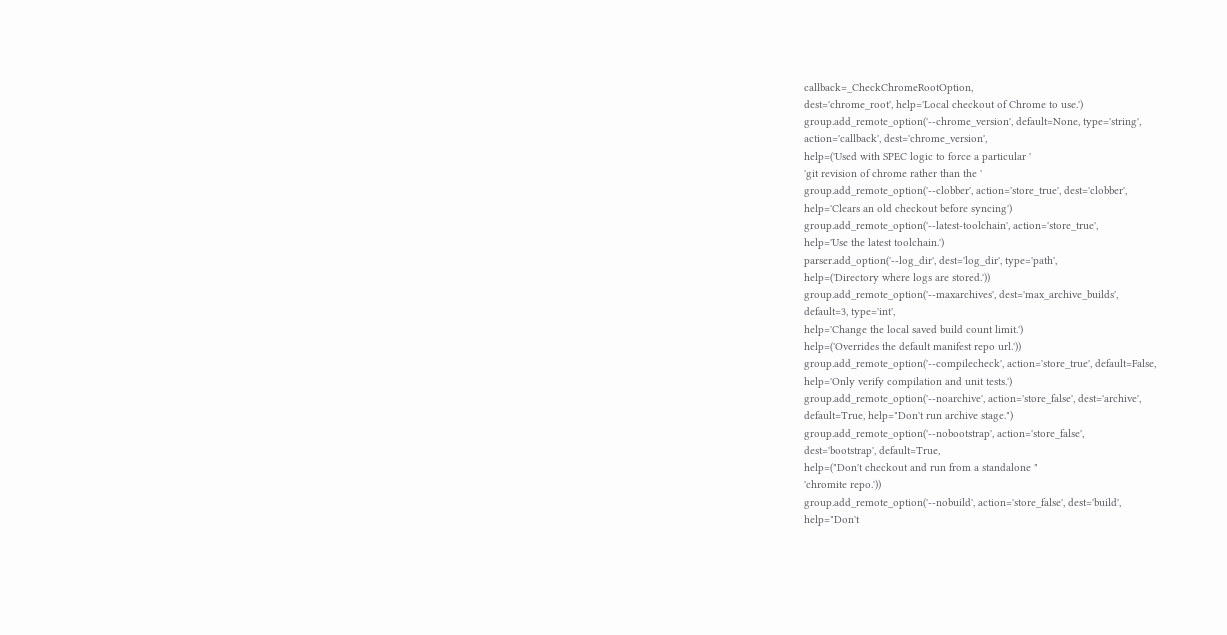callback=_CheckChromeRootOption,
dest='chrome_root', help='Local checkout of Chrome to use.')
group.add_remote_option('--chrome_version', default=None, type='string',
action='callback', dest='chrome_version',
help=('Used with SPEC logic to force a particular '
'git revision of chrome rather than the '
group.add_remote_option('--clobber', action='store_true', dest='clobber',
help='Clears an old checkout before syncing')
group.add_remote_option('--latest-toolchain', action='store_true',
help='Use the latest toolchain.')
parser.add_option('--log_dir', dest='log_dir', type='path',
help=('Directory where logs are stored.'))
group.add_remote_option('--maxarchives', dest='max_archive_builds',
default=3, type='int',
help='Change the local saved build count limit.')
help=('Overrides the default manifest repo url.'))
group.add_remote_option('--compilecheck', action='store_true', default=False,
help='Only verify compilation and unit tests.')
group.add_remote_option('--noarchive', action='store_false', dest='archive',
default=True, help="Don't run archive stage.")
group.add_remote_option('--nobootstrap', action='store_false',
dest='bootstrap', default=True,
help=("Don't checkout and run from a standalone "
'chromite repo.'))
group.add_remote_option('--nobuild', action='store_false', dest='build',
help="Don't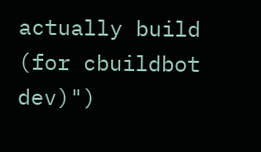actually build (for cbuildbot dev)")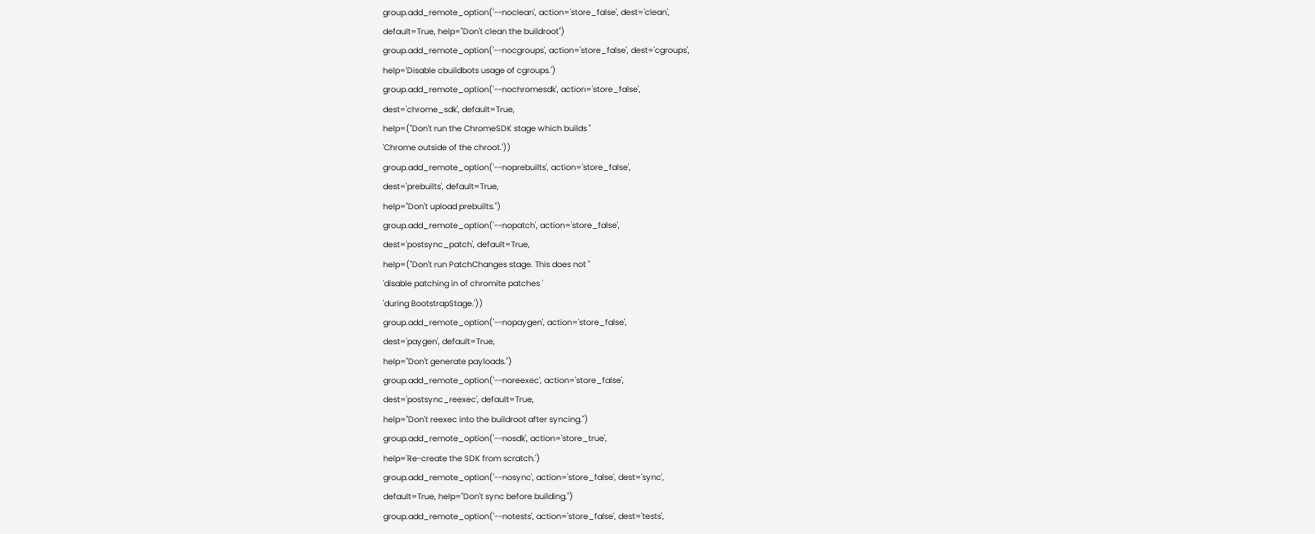group.add_remote_option('--noclean', action='store_false', dest='clean',
default=True, help="Don't clean the buildroot")
group.add_remote_option('--nocgroups', action='store_false', dest='cgroups',
help='Disable cbuildbots usage of cgroups.')
group.add_remote_option('--nochromesdk', action='store_false',
dest='chrome_sdk', default=True,
help=("Don't run the ChromeSDK stage which builds "
'Chrome outside of the chroot.'))
group.add_remote_option('--noprebuilts', action='store_false',
dest='prebuilts', default=True,
help="Don't upload prebuilts.")
group.add_remote_option('--nopatch', action='store_false',
dest='postsync_patch', default=True,
help=("Don't run PatchChanges stage. This does not "
'disable patching in of chromite patches '
'during BootstrapStage.'))
group.add_remote_option('--nopaygen', action='store_false',
dest='paygen', default=True,
help="Don't generate payloads.")
group.add_remote_option('--noreexec', action='store_false',
dest='postsync_reexec', default=True,
help="Don't reexec into the buildroot after syncing.")
group.add_remote_option('--nosdk', action='store_true',
help='Re-create the SDK from scratch.')
group.add_remote_option('--nosync', action='store_false', dest='sync',
default=True, help="Don't sync before building.")
group.add_remote_option('--notests', action='store_false', dest='tests',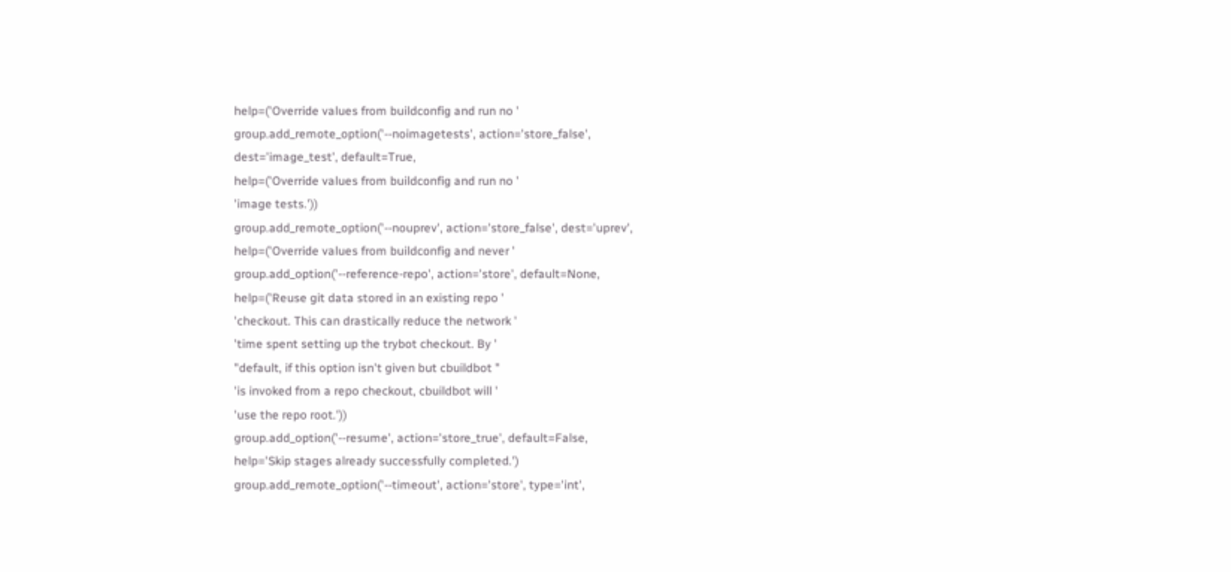help=('Override values from buildconfig and run no '
group.add_remote_option('--noimagetests', action='store_false',
dest='image_test', default=True,
help=('Override values from buildconfig and run no '
'image tests.'))
group.add_remote_option('--nouprev', action='store_false', dest='uprev',
help=('Override values from buildconfig and never '
group.add_option('--reference-repo', action='store', default=None,
help=('Reuse git data stored in an existing repo '
'checkout. This can drastically reduce the network '
'time spent setting up the trybot checkout. By '
"default, if this option isn't given but cbuildbot "
'is invoked from a repo checkout, cbuildbot will '
'use the repo root.'))
group.add_option('--resume', action='store_true', default=False,
help='Skip stages already successfully completed.')
group.add_remote_option('--timeout', action='store', type='int',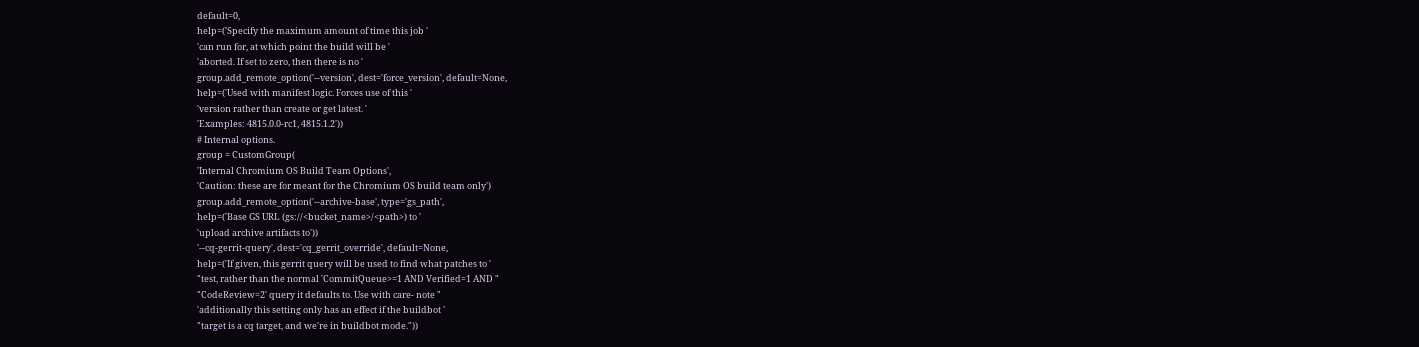default=0,
help=('Specify the maximum amount of time this job '
'can run for, at which point the build will be '
'aborted. If set to zero, then there is no '
group.add_remote_option('--version', dest='force_version', default=None,
help=('Used with manifest logic. Forces use of this '
'version rather than create or get latest. '
'Examples: 4815.0.0-rc1, 4815.1.2'))
# Internal options.
group = CustomGroup(
'Internal Chromium OS Build Team Options',
'Caution: these are for meant for the Chromium OS build team only')
group.add_remote_option('--archive-base', type='gs_path',
help=('Base GS URL (gs://<bucket_name>/<path>) to '
'upload archive artifacts to'))
'--cq-gerrit-query', dest='cq_gerrit_override', default=None,
help=('If given, this gerrit query will be used to find what patches to '
"test, rather than the normal 'CommitQueue>=1 AND Verified=1 AND "
"CodeReview=2' query it defaults to. Use with care- note "
'additionally this setting only has an effect if the buildbot '
"target is a cq target, and we're in buildbot mode."))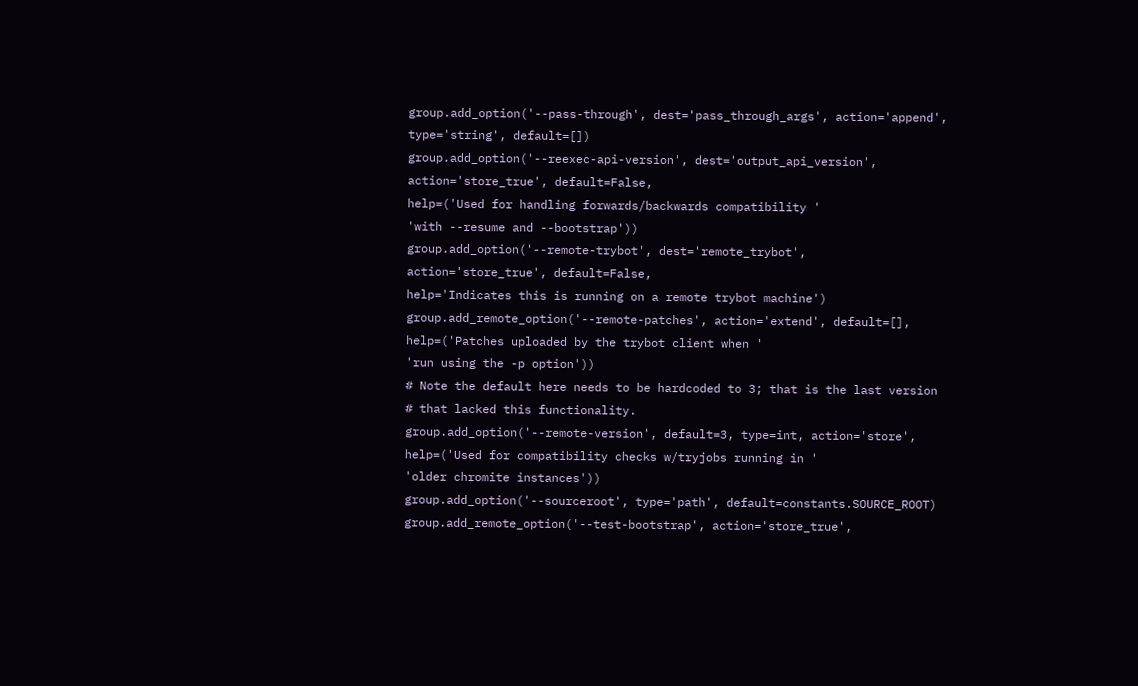group.add_option('--pass-through', dest='pass_through_args', action='append',
type='string', default=[])
group.add_option('--reexec-api-version', dest='output_api_version',
action='store_true', default=False,
help=('Used for handling forwards/backwards compatibility '
'with --resume and --bootstrap'))
group.add_option('--remote-trybot', dest='remote_trybot',
action='store_true', default=False,
help='Indicates this is running on a remote trybot machine')
group.add_remote_option('--remote-patches', action='extend', default=[],
help=('Patches uploaded by the trybot client when '
'run using the -p option'))
# Note the default here needs to be hardcoded to 3; that is the last version
# that lacked this functionality.
group.add_option('--remote-version', default=3, type=int, action='store',
help=('Used for compatibility checks w/tryjobs running in '
'older chromite instances'))
group.add_option('--sourceroot', type='path', default=constants.SOURCE_ROOT)
group.add_remote_option('--test-bootstrap', action='store_true',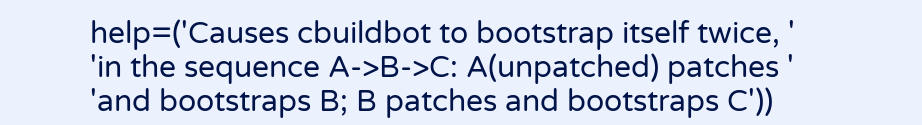help=('Causes cbuildbot to bootstrap itself twice, '
'in the sequence A->B->C: A(unpatched) patches '
'and bootstraps B; B patches and bootstraps C'))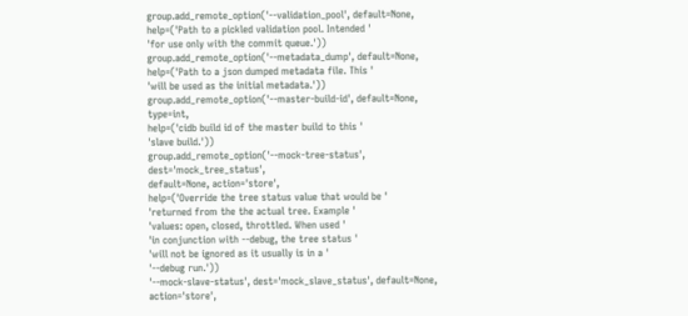group.add_remote_option('--validation_pool', default=None,
help=('Path to a pickled validation pool. Intended '
'for use only with the commit queue.'))
group.add_remote_option('--metadata_dump', default=None,
help=('Path to a json dumped metadata file. This '
'will be used as the initial metadata.'))
group.add_remote_option('--master-build-id', default=None, type=int,
help=('cidb build id of the master build to this '
'slave build.'))
group.add_remote_option('--mock-tree-status', dest='mock_tree_status',
default=None, action='store',
help=('Override the tree status value that would be '
'returned from the the actual tree. Example '
'values: open, closed, throttled. When used '
'in conjunction with --debug, the tree status '
'will not be ignored as it usually is in a '
'--debug run.'))
'--mock-slave-status', dest='mock_slave_status', default=None,
action='store',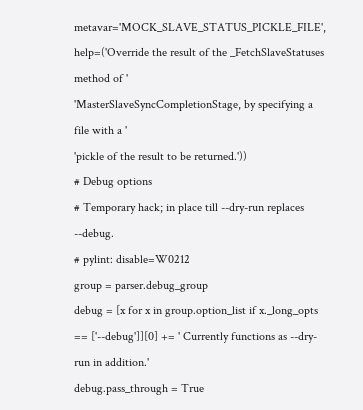metavar='MOCK_SLAVE_STATUS_PICKLE_FILE',
help=('Override the result of the _FetchSlaveStatuses method of '
'MasterSlaveSyncCompletionStage, by specifying a file with a '
'pickle of the result to be returned.'))
# Debug options
# Temporary hack; in place till --dry-run replaces --debug.
# pylint: disable=W0212
group = parser.debug_group
debug = [x for x in group.option_list if x._long_opts == ['--debug']][0] += ' Currently functions as --dry-run in addition.'
debug.pass_through = True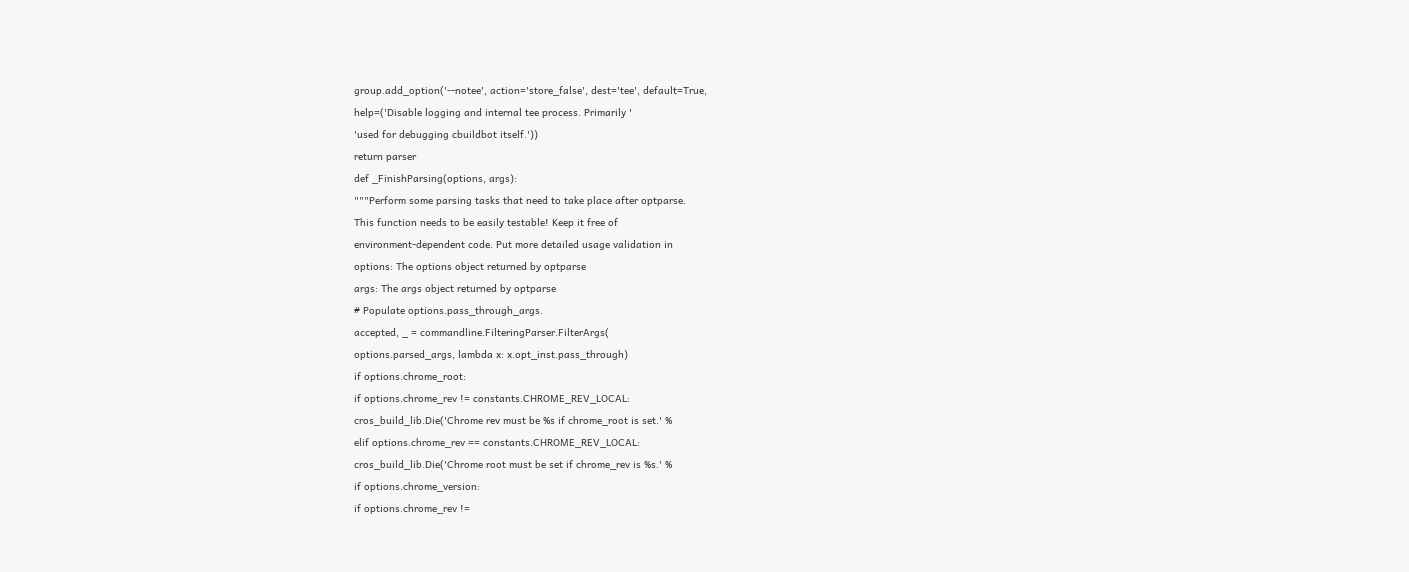group.add_option('--notee', action='store_false', dest='tee', default=True,
help=('Disable logging and internal tee process. Primarily '
'used for debugging cbuildbot itself.'))
return parser
def _FinishParsing(options, args):
"""Perform some parsing tasks that need to take place after optparse.
This function needs to be easily testable! Keep it free of
environment-dependent code. Put more detailed usage validation in
options: The options object returned by optparse
args: The args object returned by optparse
# Populate options.pass_through_args.
accepted, _ = commandline.FilteringParser.FilterArgs(
options.parsed_args, lambda x: x.opt_inst.pass_through)
if options.chrome_root:
if options.chrome_rev != constants.CHROME_REV_LOCAL:
cros_build_lib.Die('Chrome rev must be %s if chrome_root is set.' %
elif options.chrome_rev == constants.CHROME_REV_LOCAL:
cros_build_lib.Die('Chrome root must be set if chrome_rev is %s.' %
if options.chrome_version:
if options.chrome_rev !=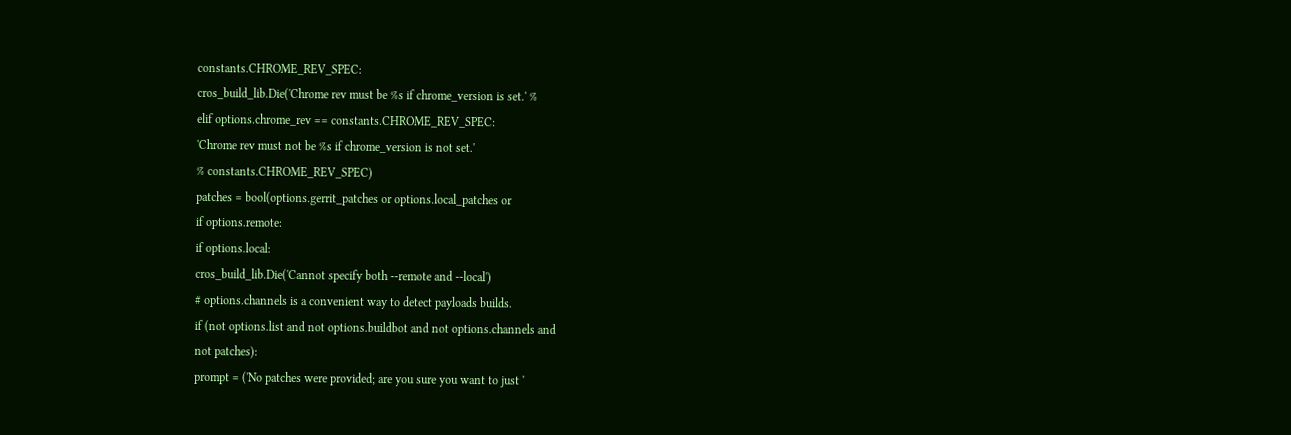constants.CHROME_REV_SPEC:
cros_build_lib.Die('Chrome rev must be %s if chrome_version is set.' %
elif options.chrome_rev == constants.CHROME_REV_SPEC:
'Chrome rev must not be %s if chrome_version is not set.'
% constants.CHROME_REV_SPEC)
patches = bool(options.gerrit_patches or options.local_patches or
if options.remote:
if options.local:
cros_build_lib.Die('Cannot specify both --remote and --local')
# options.channels is a convenient way to detect payloads builds.
if (not options.list and not options.buildbot and not options.channels and
not patches):
prompt = ('No patches were provided; are you sure you want to just '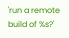'run a remote build of %s?'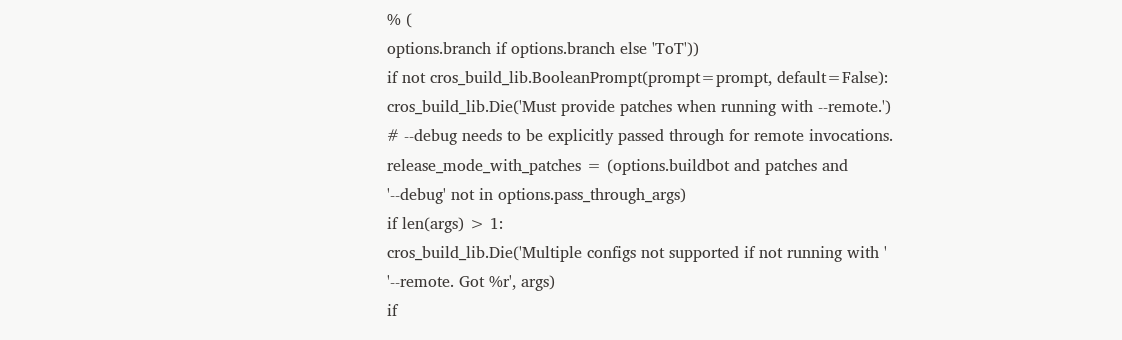% (
options.branch if options.branch else 'ToT'))
if not cros_build_lib.BooleanPrompt(prompt=prompt, default=False):
cros_build_lib.Die('Must provide patches when running with --remote.')
# --debug needs to be explicitly passed through for remote invocations.
release_mode_with_patches = (options.buildbot and patches and
'--debug' not in options.pass_through_args)
if len(args) > 1:
cros_build_lib.Die('Multiple configs not supported if not running with '
'--remote. Got %r', args)
if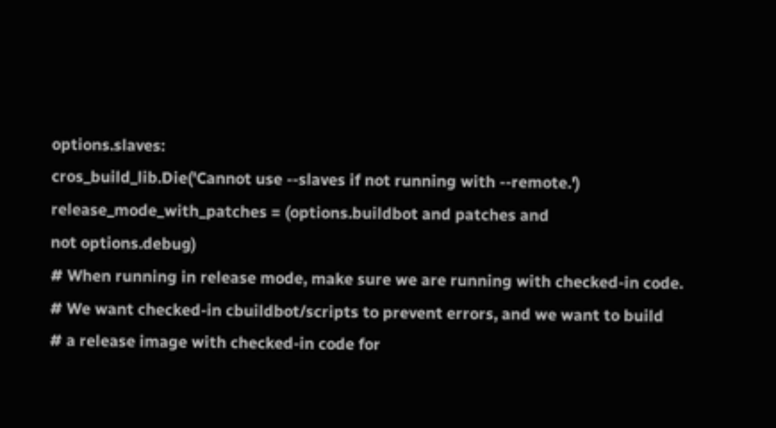options.slaves:
cros_build_lib.Die('Cannot use --slaves if not running with --remote.')
release_mode_with_patches = (options.buildbot and patches and
not options.debug)
# When running in release mode, make sure we are running with checked-in code.
# We want checked-in cbuildbot/scripts to prevent errors, and we want to build
# a release image with checked-in code for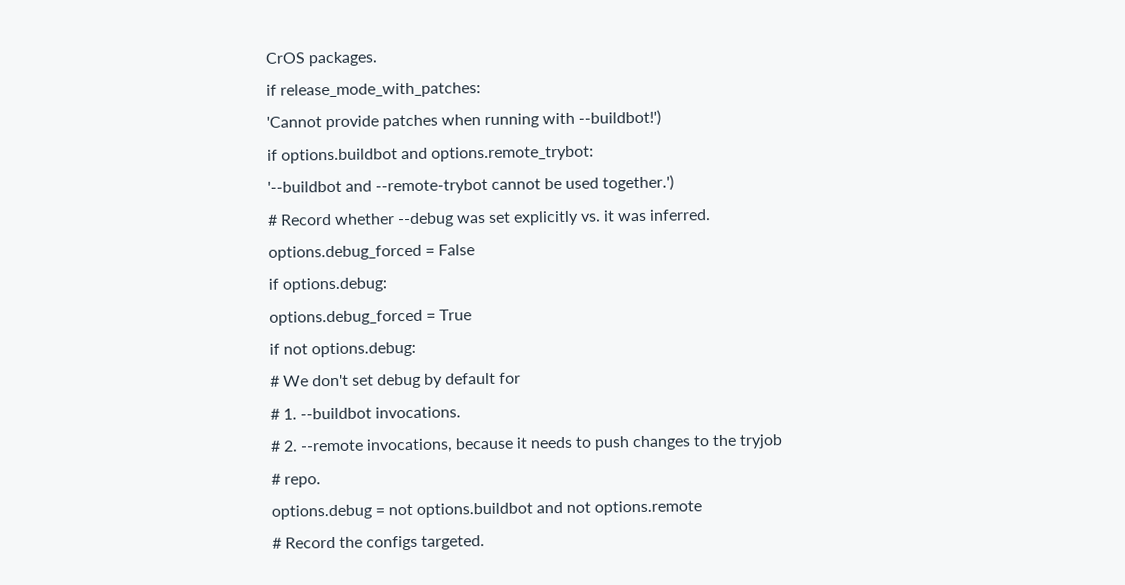CrOS packages.
if release_mode_with_patches:
'Cannot provide patches when running with --buildbot!')
if options.buildbot and options.remote_trybot:
'--buildbot and --remote-trybot cannot be used together.')
# Record whether --debug was set explicitly vs. it was inferred.
options.debug_forced = False
if options.debug:
options.debug_forced = True
if not options.debug:
# We don't set debug by default for
# 1. --buildbot invocations.
# 2. --remote invocations, because it needs to push changes to the tryjob
# repo.
options.debug = not options.buildbot and not options.remote
# Record the configs targeted.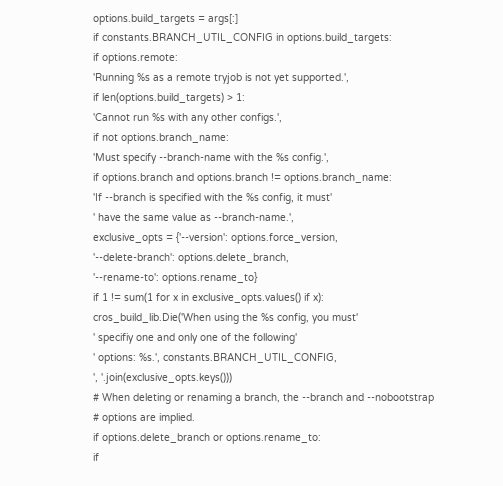options.build_targets = args[:]
if constants.BRANCH_UTIL_CONFIG in options.build_targets:
if options.remote:
'Running %s as a remote tryjob is not yet supported.',
if len(options.build_targets) > 1:
'Cannot run %s with any other configs.',
if not options.branch_name:
'Must specify --branch-name with the %s config.',
if options.branch and options.branch != options.branch_name:
'If --branch is specified with the %s config, it must'
' have the same value as --branch-name.',
exclusive_opts = {'--version': options.force_version,
'--delete-branch': options.delete_branch,
'--rename-to': options.rename_to}
if 1 != sum(1 for x in exclusive_opts.values() if x):
cros_build_lib.Die('When using the %s config, you must'
' specifiy one and only one of the following'
' options: %s.', constants.BRANCH_UTIL_CONFIG,
', '.join(exclusive_opts.keys()))
# When deleting or renaming a branch, the --branch and --nobootstrap
# options are implied.
if options.delete_branch or options.rename_to:
if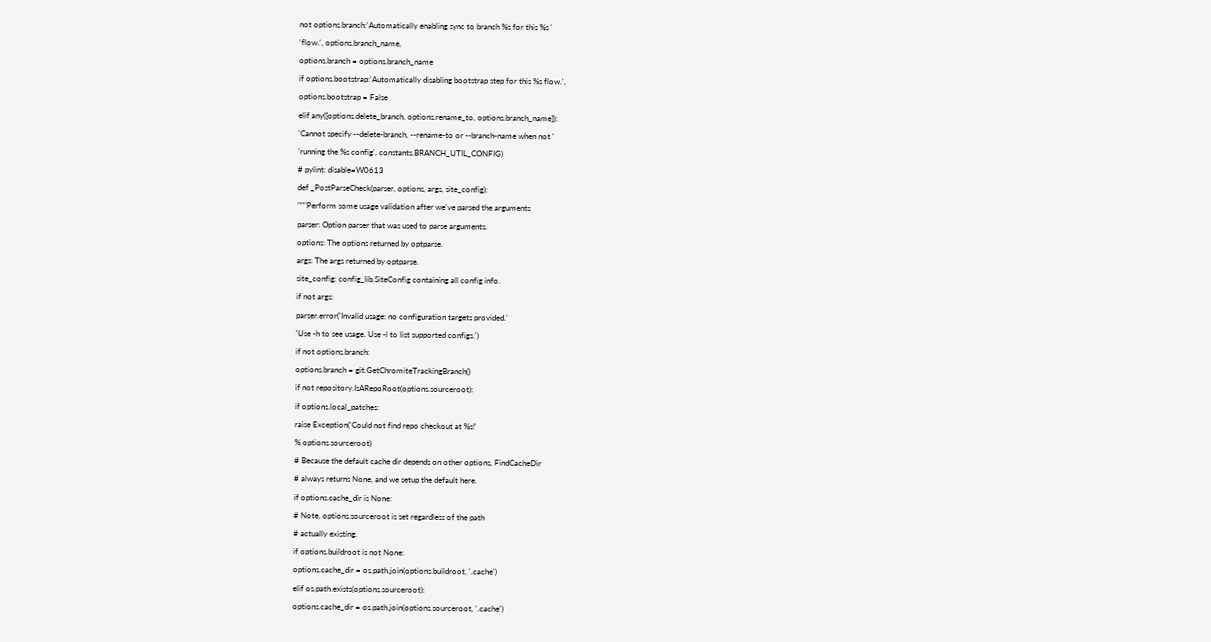not options.branch:'Automatically enabling sync to branch %s for this %s '
'flow.', options.branch_name,
options.branch = options.branch_name
if options.bootstrap:'Automatically disabling bootstrap step for this %s flow.',
options.bootstrap = False
elif any([options.delete_branch, options.rename_to, options.branch_name]):
'Cannot specify --delete-branch, --rename-to or --branch-name when not '
'running the %s config', constants.BRANCH_UTIL_CONFIG)
# pylint: disable=W0613
def _PostParseCheck(parser, options, args, site_config):
"""Perform some usage validation after we've parsed the arguments
parser: Option parser that was used to parse arguments.
options: The options returned by optparse.
args: The args returned by optparse.
site_config: config_lib.SiteConfig containing all config info.
if not args:
parser.error('Invalid usage: no configuration targets provided.'
'Use -h to see usage. Use -l to list supported configs.')
if not options.branch:
options.branch = git.GetChromiteTrackingBranch()
if not repository.IsARepoRoot(options.sourceroot):
if options.local_patches:
raise Exception('Could not find repo checkout at %s!'
% options.sourceroot)
# Because the default cache dir depends on other options, FindCacheDir
# always returns None, and we setup the default here.
if options.cache_dir is None:
# Note, options.sourceroot is set regardless of the path
# actually existing.
if options.buildroot is not None:
options.cache_dir = os.path.join(options.buildroot, '.cache')
elif os.path.exists(options.sourceroot):
options.cache_dir = os.path.join(options.sourceroot, '.cache')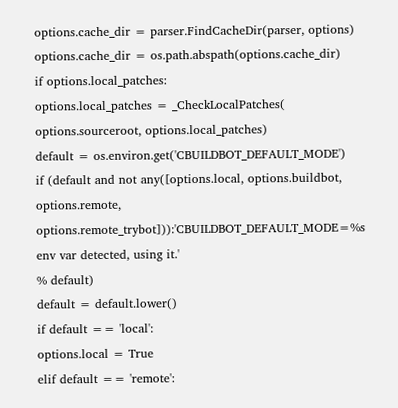options.cache_dir = parser.FindCacheDir(parser, options)
options.cache_dir = os.path.abspath(options.cache_dir)
if options.local_patches:
options.local_patches = _CheckLocalPatches(
options.sourceroot, options.local_patches)
default = os.environ.get('CBUILDBOT_DEFAULT_MODE')
if (default and not any([options.local, options.buildbot,
options.remote, options.remote_trybot])):'CBUILDBOT_DEFAULT_MODE=%s env var detected, using it.'
% default)
default = default.lower()
if default == 'local':
options.local = True
elif default == 'remote':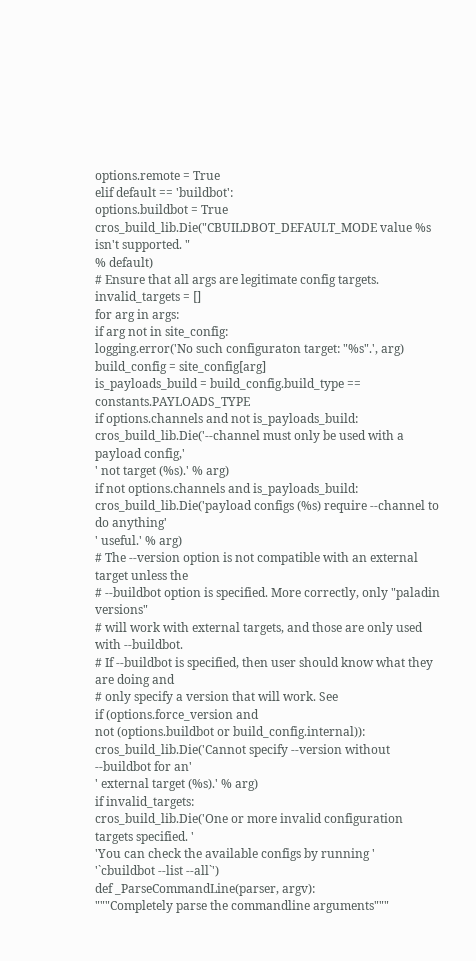options.remote = True
elif default == 'buildbot':
options.buildbot = True
cros_build_lib.Die("CBUILDBOT_DEFAULT_MODE value %s isn't supported. "
% default)
# Ensure that all args are legitimate config targets.
invalid_targets = []
for arg in args:
if arg not in site_config:
logging.error('No such configuraton target: "%s".', arg)
build_config = site_config[arg]
is_payloads_build = build_config.build_type == constants.PAYLOADS_TYPE
if options.channels and not is_payloads_build:
cros_build_lib.Die('--channel must only be used with a payload config,'
' not target (%s).' % arg)
if not options.channels and is_payloads_build:
cros_build_lib.Die('payload configs (%s) require --channel to do anything'
' useful.' % arg)
# The --version option is not compatible with an external target unless the
# --buildbot option is specified. More correctly, only "paladin versions"
# will work with external targets, and those are only used with --buildbot.
# If --buildbot is specified, then user should know what they are doing and
# only specify a version that will work. See
if (options.force_version and
not (options.buildbot or build_config.internal)):
cros_build_lib.Die('Cannot specify --version without --buildbot for an'
' external target (%s).' % arg)
if invalid_targets:
cros_build_lib.Die('One or more invalid configuration targets specified. '
'You can check the available configs by running '
'`cbuildbot --list --all`')
def _ParseCommandLine(parser, argv):
"""Completely parse the commandline arguments"""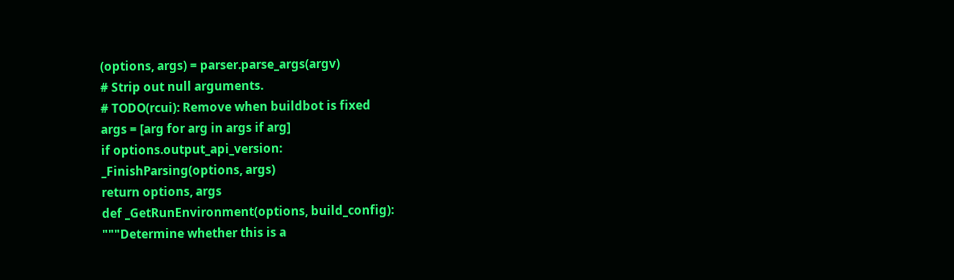(options, args) = parser.parse_args(argv)
# Strip out null arguments.
# TODO(rcui): Remove when buildbot is fixed
args = [arg for arg in args if arg]
if options.output_api_version:
_FinishParsing(options, args)
return options, args
def _GetRunEnvironment(options, build_config):
"""Determine whether this is a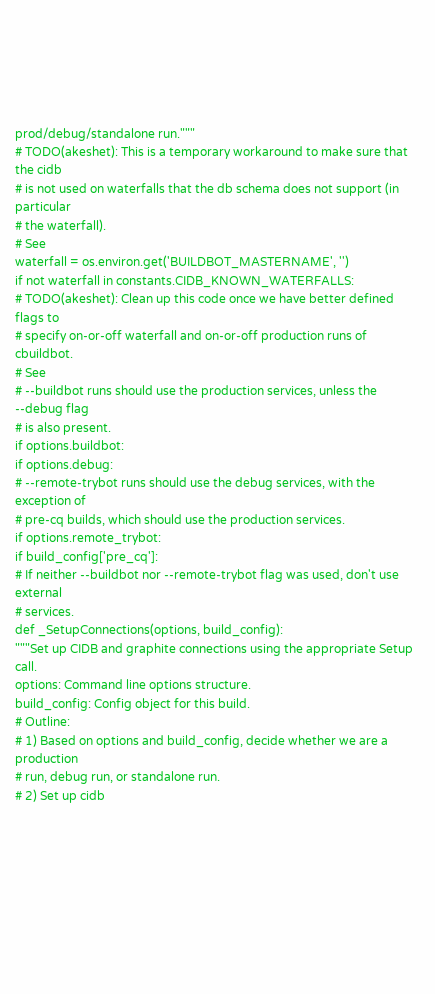prod/debug/standalone run."""
# TODO(akeshet): This is a temporary workaround to make sure that the cidb
# is not used on waterfalls that the db schema does not support (in particular
# the waterfall).
# See
waterfall = os.environ.get('BUILDBOT_MASTERNAME', '')
if not waterfall in constants.CIDB_KNOWN_WATERFALLS:
# TODO(akeshet): Clean up this code once we have better defined flags to
# specify on-or-off waterfall and on-or-off production runs of cbuildbot.
# See
# --buildbot runs should use the production services, unless the --debug flag
# is also present.
if options.buildbot:
if options.debug:
# --remote-trybot runs should use the debug services, with the exception of
# pre-cq builds, which should use the production services.
if options.remote_trybot:
if build_config['pre_cq']:
# If neither --buildbot nor --remote-trybot flag was used, don't use external
# services.
def _SetupConnections(options, build_config):
"""Set up CIDB and graphite connections using the appropriate Setup call.
options: Command line options structure.
build_config: Config object for this build.
# Outline:
# 1) Based on options and build_config, decide whether we are a production
# run, debug run, or standalone run.
# 2) Set up cidb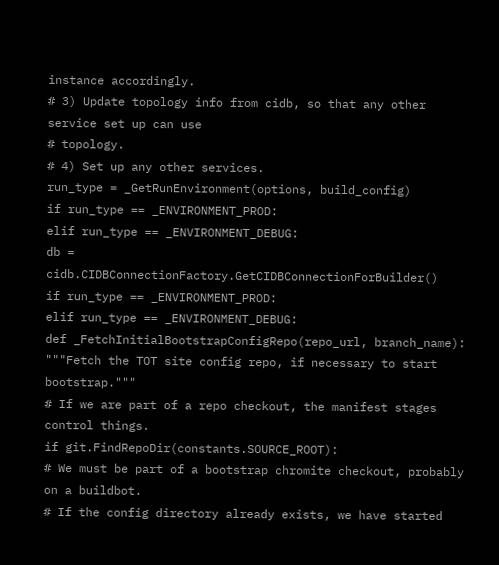instance accordingly.
# 3) Update topology info from cidb, so that any other service set up can use
# topology.
# 4) Set up any other services.
run_type = _GetRunEnvironment(options, build_config)
if run_type == _ENVIRONMENT_PROD:
elif run_type == _ENVIRONMENT_DEBUG:
db = cidb.CIDBConnectionFactory.GetCIDBConnectionForBuilder()
if run_type == _ENVIRONMENT_PROD:
elif run_type == _ENVIRONMENT_DEBUG:
def _FetchInitialBootstrapConfigRepo(repo_url, branch_name):
"""Fetch the TOT site config repo, if necessary to start bootstrap."""
# If we are part of a repo checkout, the manifest stages control things.
if git.FindRepoDir(constants.SOURCE_ROOT):
# We must be part of a bootstrap chromite checkout, probably on a buildbot.
# If the config directory already exists, we have started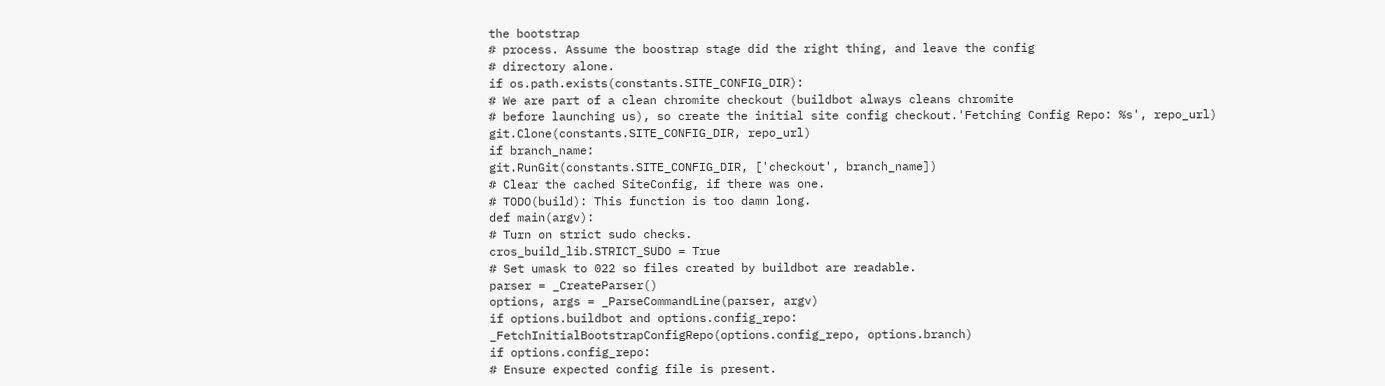the bootstrap
# process. Assume the boostrap stage did the right thing, and leave the config
# directory alone.
if os.path.exists(constants.SITE_CONFIG_DIR):
# We are part of a clean chromite checkout (buildbot always cleans chromite
# before launching us), so create the initial site config checkout.'Fetching Config Repo: %s', repo_url)
git.Clone(constants.SITE_CONFIG_DIR, repo_url)
if branch_name:
git.RunGit(constants.SITE_CONFIG_DIR, ['checkout', branch_name])
# Clear the cached SiteConfig, if there was one.
# TODO(build): This function is too damn long.
def main(argv):
# Turn on strict sudo checks.
cros_build_lib.STRICT_SUDO = True
# Set umask to 022 so files created by buildbot are readable.
parser = _CreateParser()
options, args = _ParseCommandLine(parser, argv)
if options.buildbot and options.config_repo:
_FetchInitialBootstrapConfigRepo(options.config_repo, options.branch)
if options.config_repo:
# Ensure expected config file is present.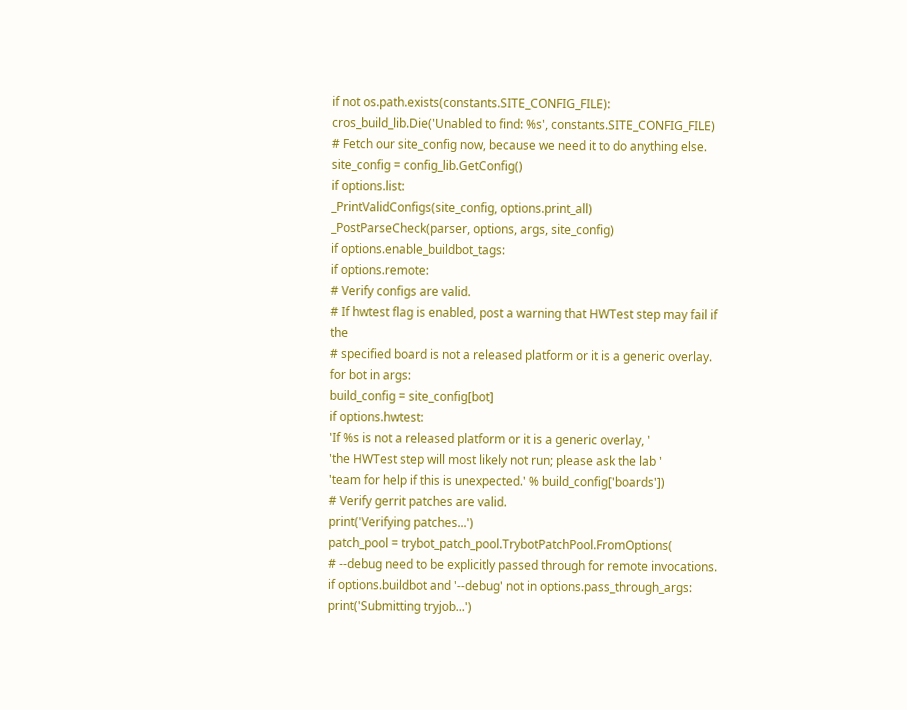if not os.path.exists(constants.SITE_CONFIG_FILE):
cros_build_lib.Die('Unabled to find: %s', constants.SITE_CONFIG_FILE)
# Fetch our site_config now, because we need it to do anything else.
site_config = config_lib.GetConfig()
if options.list:
_PrintValidConfigs(site_config, options.print_all)
_PostParseCheck(parser, options, args, site_config)
if options.enable_buildbot_tags:
if options.remote:
# Verify configs are valid.
# If hwtest flag is enabled, post a warning that HWTest step may fail if the
# specified board is not a released platform or it is a generic overlay.
for bot in args:
build_config = site_config[bot]
if options.hwtest:
'If %s is not a released platform or it is a generic overlay, '
'the HWTest step will most likely not run; please ask the lab '
'team for help if this is unexpected.' % build_config['boards'])
# Verify gerrit patches are valid.
print('Verifying patches...')
patch_pool = trybot_patch_pool.TrybotPatchPool.FromOptions(
# --debug need to be explicitly passed through for remote invocations.
if options.buildbot and '--debug' not in options.pass_through_args:
print('Submitting tryjob...')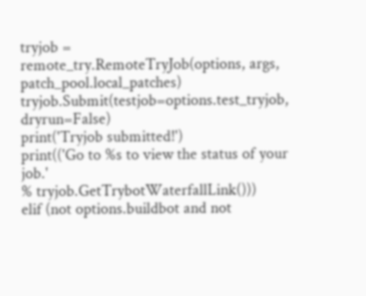tryjob = remote_try.RemoteTryJob(options, args, patch_pool.local_patches)
tryjob.Submit(testjob=options.test_tryjob, dryrun=False)
print('Tryjob submitted!')
print(('Go to %s to view the status of your job.'
% tryjob.GetTrybotWaterfallLink()))
elif (not options.buildbot and not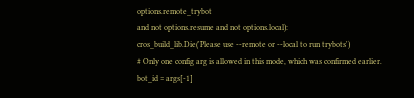options.remote_trybot
and not options.resume and not options.local):
cros_build_lib.Die('Please use --remote or --local to run trybots')
# Only one config arg is allowed in this mode, which was confirmed earlier.
bot_id = args[-1]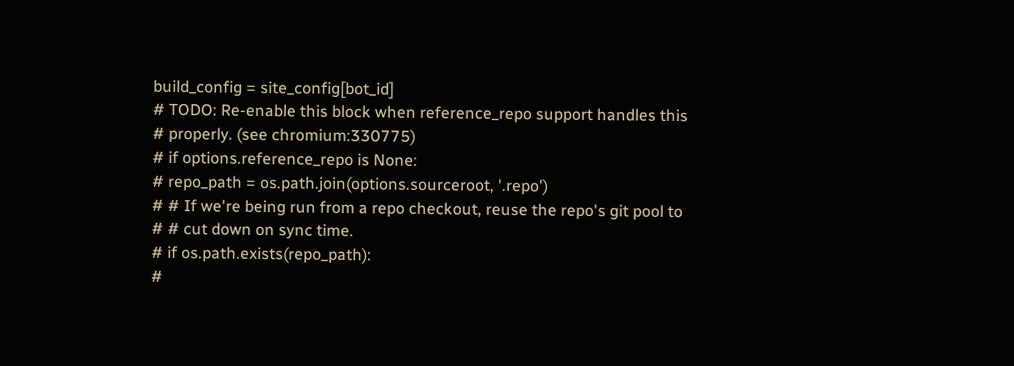build_config = site_config[bot_id]
# TODO: Re-enable this block when reference_repo support handles this
# properly. (see chromium:330775)
# if options.reference_repo is None:
# repo_path = os.path.join(options.sourceroot, '.repo')
# # If we're being run from a repo checkout, reuse the repo's git pool to
# # cut down on sync time.
# if os.path.exists(repo_path):
#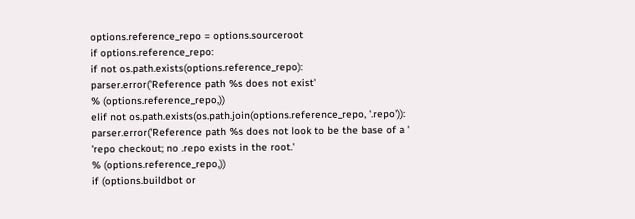options.reference_repo = options.sourceroot
if options.reference_repo:
if not os.path.exists(options.reference_repo):
parser.error('Reference path %s does not exist'
% (options.reference_repo,))
elif not os.path.exists(os.path.join(options.reference_repo, '.repo')):
parser.error('Reference path %s does not look to be the base of a '
'repo checkout; no .repo exists in the root.'
% (options.reference_repo,))
if (options.buildbot or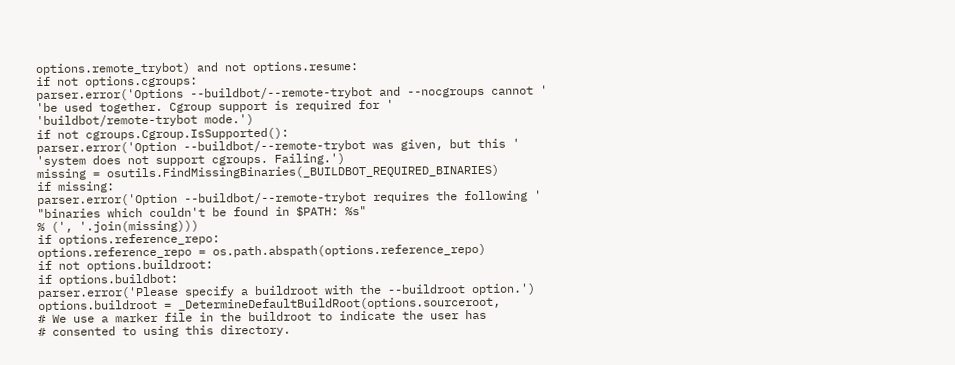options.remote_trybot) and not options.resume:
if not options.cgroups:
parser.error('Options --buildbot/--remote-trybot and --nocgroups cannot '
'be used together. Cgroup support is required for '
'buildbot/remote-trybot mode.')
if not cgroups.Cgroup.IsSupported():
parser.error('Option --buildbot/--remote-trybot was given, but this '
'system does not support cgroups. Failing.')
missing = osutils.FindMissingBinaries(_BUILDBOT_REQUIRED_BINARIES)
if missing:
parser.error('Option --buildbot/--remote-trybot requires the following '
"binaries which couldn't be found in $PATH: %s"
% (', '.join(missing)))
if options.reference_repo:
options.reference_repo = os.path.abspath(options.reference_repo)
if not options.buildroot:
if options.buildbot:
parser.error('Please specify a buildroot with the --buildroot option.')
options.buildroot = _DetermineDefaultBuildRoot(options.sourceroot,
# We use a marker file in the buildroot to indicate the user has
# consented to using this directory.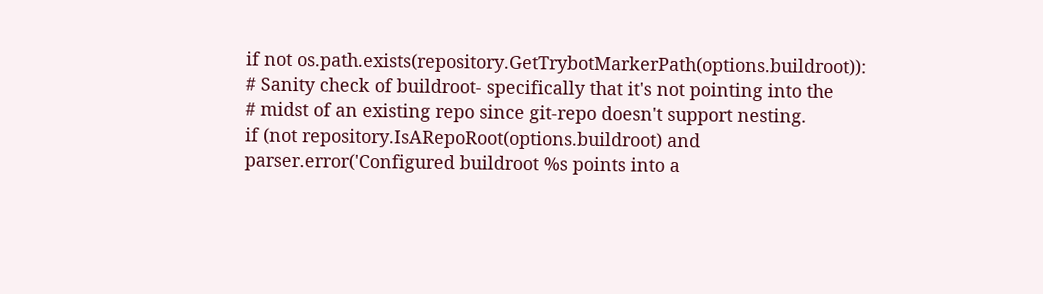if not os.path.exists(repository.GetTrybotMarkerPath(options.buildroot)):
# Sanity check of buildroot- specifically that it's not pointing into the
# midst of an existing repo since git-repo doesn't support nesting.
if (not repository.IsARepoRoot(options.buildroot) and
parser.error('Configured buildroot %s points into a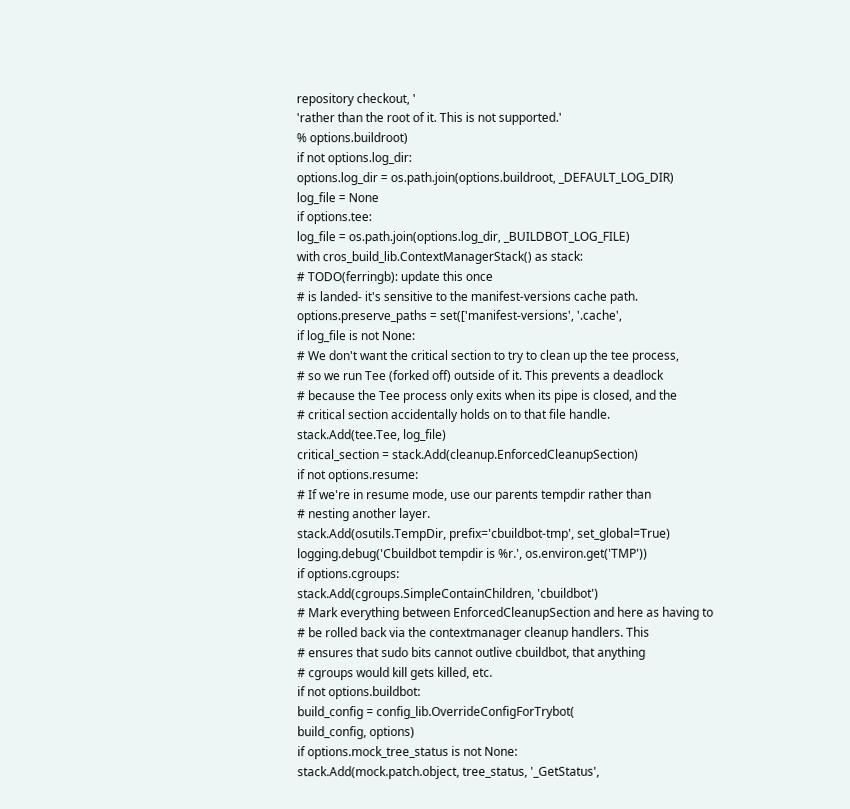repository checkout, '
'rather than the root of it. This is not supported.'
% options.buildroot)
if not options.log_dir:
options.log_dir = os.path.join(options.buildroot, _DEFAULT_LOG_DIR)
log_file = None
if options.tee:
log_file = os.path.join(options.log_dir, _BUILDBOT_LOG_FILE)
with cros_build_lib.ContextManagerStack() as stack:
# TODO(ferringb): update this once
# is landed- it's sensitive to the manifest-versions cache path.
options.preserve_paths = set(['manifest-versions', '.cache',
if log_file is not None:
# We don't want the critical section to try to clean up the tee process,
# so we run Tee (forked off) outside of it. This prevents a deadlock
# because the Tee process only exits when its pipe is closed, and the
# critical section accidentally holds on to that file handle.
stack.Add(tee.Tee, log_file)
critical_section = stack.Add(cleanup.EnforcedCleanupSection)
if not options.resume:
# If we're in resume mode, use our parents tempdir rather than
# nesting another layer.
stack.Add(osutils.TempDir, prefix='cbuildbot-tmp', set_global=True)
logging.debug('Cbuildbot tempdir is %r.', os.environ.get('TMP'))
if options.cgroups:
stack.Add(cgroups.SimpleContainChildren, 'cbuildbot')
# Mark everything between EnforcedCleanupSection and here as having to
# be rolled back via the contextmanager cleanup handlers. This
# ensures that sudo bits cannot outlive cbuildbot, that anything
# cgroups would kill gets killed, etc.
if not options.buildbot:
build_config = config_lib.OverrideConfigForTrybot(
build_config, options)
if options.mock_tree_status is not None:
stack.Add(mock.patch.object, tree_status, '_GetStatus',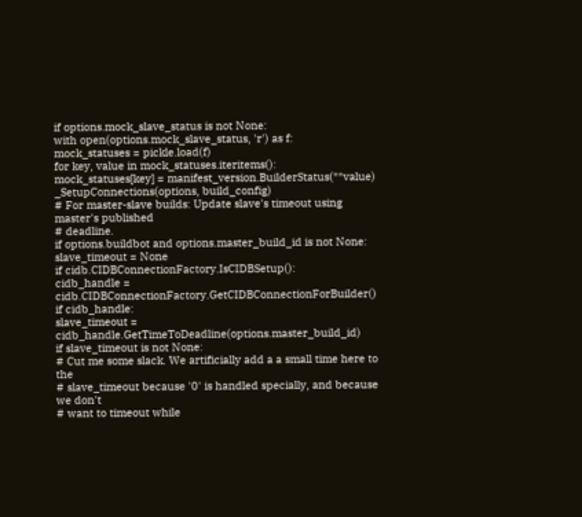if options.mock_slave_status is not None:
with open(options.mock_slave_status, 'r') as f:
mock_statuses = pickle.load(f)
for key, value in mock_statuses.iteritems():
mock_statuses[key] = manifest_version.BuilderStatus(**value)
_SetupConnections(options, build_config)
# For master-slave builds: Update slave's timeout using master's published
# deadline.
if options.buildbot and options.master_build_id is not None:
slave_timeout = None
if cidb.CIDBConnectionFactory.IsCIDBSetup():
cidb_handle = cidb.CIDBConnectionFactory.GetCIDBConnectionForBuilder()
if cidb_handle:
slave_timeout = cidb_handle.GetTimeToDeadline(options.master_build_id)
if slave_timeout is not None:
# Cut me some slack. We artificially add a a small time here to the
# slave_timeout because '0' is handled specially, and because we don't
# want to timeout while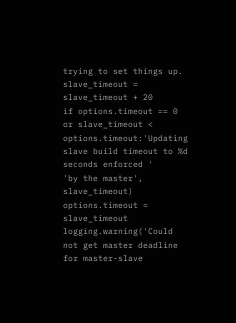trying to set things up.
slave_timeout = slave_timeout + 20
if options.timeout == 0 or slave_timeout < options.timeout:'Updating slave build timeout to %d seconds enforced '
'by the master', slave_timeout)
options.timeout = slave_timeout
logging.warning('Could not get master deadline for master-slave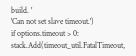build. '
'Can not set slave timeout.')
if options.timeout > 0:
stack.Add(timeout_util.FatalTimeout,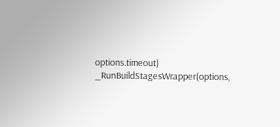options.timeout)
_RunBuildStagesWrapper(options,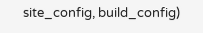site_config, build_config)